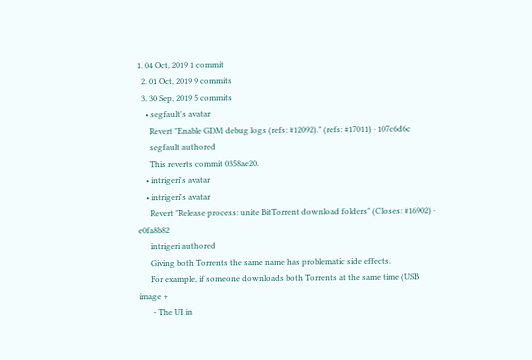1. 04 Oct, 2019 1 commit
  2. 01 Oct, 2019 9 commits
  3. 30 Sep, 2019 5 commits
    • segfault's avatar
      Revert "Enable GDM debug logs (refs: #12092)." (refs: #17011) · 107c6d6c
      segfault authored
      This reverts commit 0358ae20.
    • intrigeri's avatar
    • intrigeri's avatar
      Revert "Release process: unite BitTorrent download folders" (Closes: #16902) · e0fa8b82
      intrigeri authored
      Giving both Torrents the same name has problematic side effects.
      For example, if someone downloads both Torrents at the same time (USB image +
       - The UI in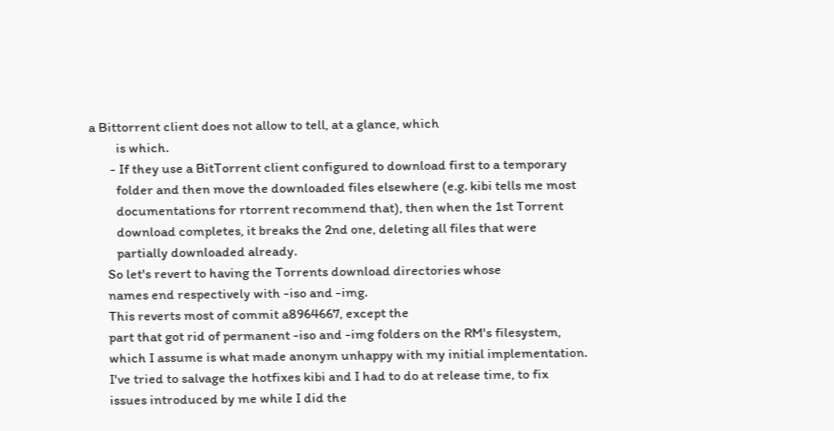a Bittorrent client does not allow to tell, at a glance, which
         is which.
       - If they use a BitTorrent client configured to download first to a temporary
         folder and then move the downloaded files elsewhere (e.g. kibi tells me most
         documentations for rtorrent recommend that), then when the 1st Torrent
         download completes, it breaks the 2nd one, deleting all files that were
         partially downloaded already.
      So let's revert to having the Torrents download directories whose
      names end respectively with -iso and -img.
      This reverts most of commit a8964667, except the
      part that got rid of permanent -iso and -img folders on the RM's filesystem,
      which I assume is what made anonym unhappy with my initial implementation.
      I've tried to salvage the hotfixes kibi and I had to do at release time, to fix
      issues introduced by me while I did the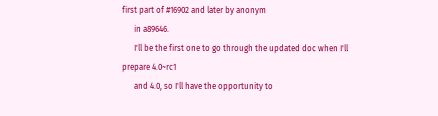first part of #16902 and later by anonym
      in a89646.
      I'll be the first one to go through the updated doc when I'll prepare 4.0~rc1
      and 4.0, so I'll have the opportunity to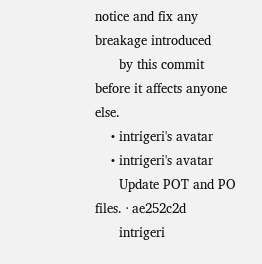notice and fix any breakage introduced
      by this commit before it affects anyone else.
    • intrigeri's avatar
    • intrigeri's avatar
      Update POT and PO files. · ae252c2d
      intrigeri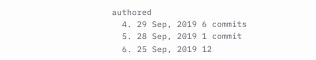authored
  4. 29 Sep, 2019 6 commits
  5. 28 Sep, 2019 1 commit
  6. 25 Sep, 2019 12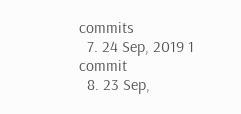commits
  7. 24 Sep, 2019 1 commit
  8. 23 Sep,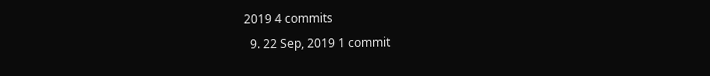2019 4 commits
  9. 22 Sep, 2019 1 commit